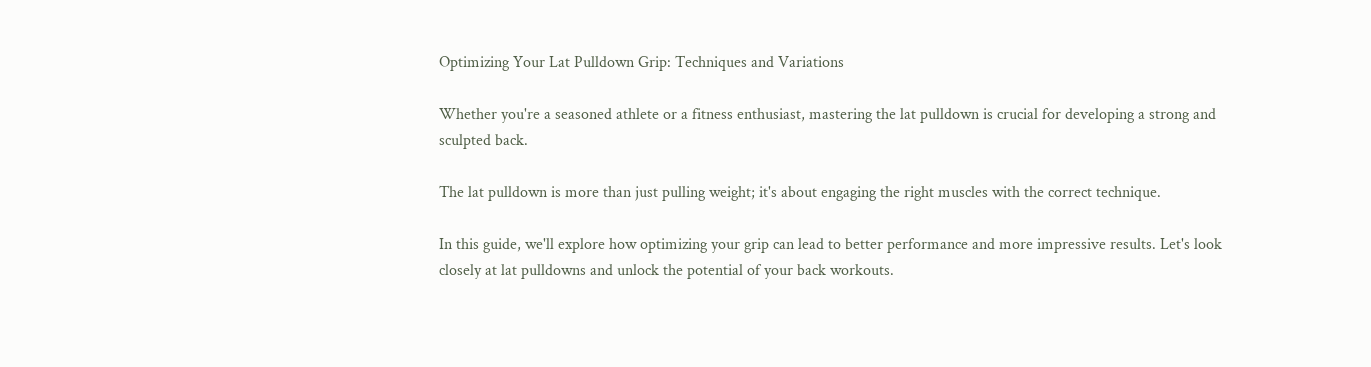Optimizing Your Lat Pulldown Grip: Techniques and Variations

Whether you're a seasoned athlete or a fitness enthusiast, mastering the lat pulldown is crucial for developing a strong and sculpted back.

The lat pulldown is more than just pulling weight; it's about engaging the right muscles with the correct technique.

In this guide, we'll explore how optimizing your grip can lead to better performance and more impressive results. Let's look closely at lat pulldowns and unlock the potential of your back workouts.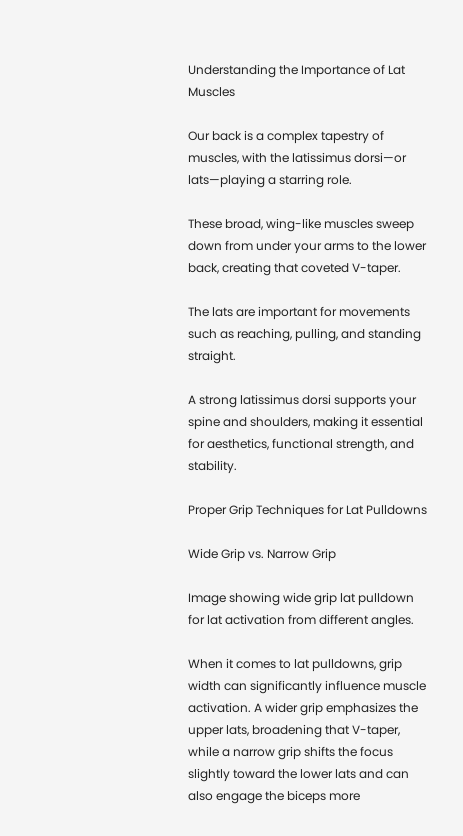Understanding the Importance of Lat Muscles

Our back is a complex tapestry of muscles, with the latissimus dorsi—or lats—playing a starring role.

These broad, wing-like muscles sweep down from under your arms to the lower back, creating that coveted V-taper.

The lats are important for movements such as reaching, pulling, and standing straight.

A strong latissimus dorsi supports your spine and shoulders, making it essential for aesthetics, functional strength, and stability.

Proper Grip Techniques for Lat Pulldowns

Wide Grip vs. Narrow Grip

Image showing wide grip lat pulldown for lat activation from different angles.

When it comes to lat pulldowns, grip width can significantly influence muscle activation. A wider grip emphasizes the upper lats, broadening that V-taper, while a narrow grip shifts the focus slightly toward the lower lats and can also engage the biceps more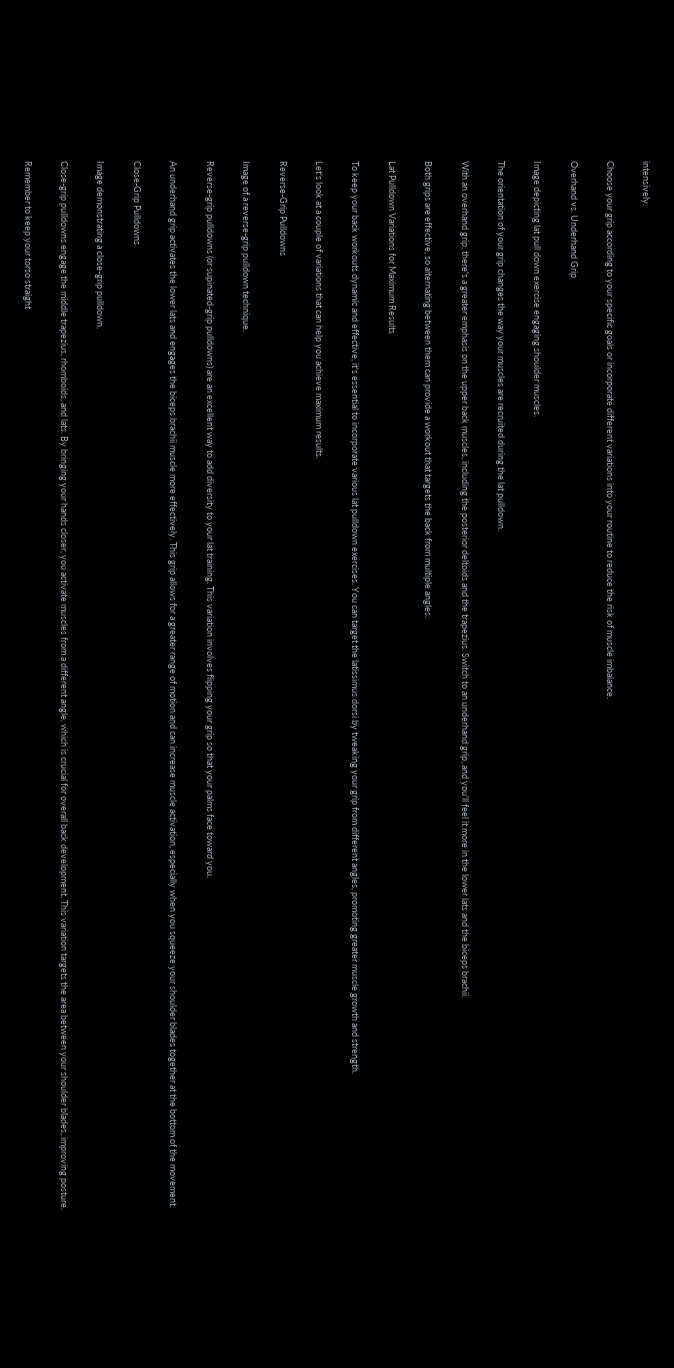intensively.

Choose your grip according to your specific goals or incorporate different variations into your routine to reduce the risk of muscle imbalance.

Overhand vs. Underhand Grip

Image depicting lat pull down exercise engaging shoulder muscles.

The orientation of your grip changes the way your muscles are recruited during the lat pulldown.

With an overhand grip, there's a greater emphasis on the upper back muscles, including the posterior deltoids and the trapezius. Switch to an underhand grip, and you'll feel it more in the lower lats and the biceps brachii.

Both grips are effective, so alternating between them can provide a workout that targets the back from multiple angles.

Lat Pulldown Variations for Maximum Results

To keep your back workouts dynamic and effective, it's essential to incorporate various lat pulldown exercises. You can target the latissimus dorsi by tweaking your grip from different angles, promoting greater muscle growth and strength.

Let's look at a couple of variations that can help you achieve maximum results.

Reverse-Grip Pulldowns

Image of a reverse-grip pulldown technique.

Reverse-grip pulldowns (or supinated-grip pulldowns) are an excellent way to add diversity to your lat training. This variation involves flipping your grip so that your palms face toward you.

An underhand grip activates the lower lats and engages the biceps brachii muscle more effectively. This grip allows for a greater range of motion and can increase muscle activation, especially when you squeeze your shoulder blades together at the bottom of the movement.

Close-Grip Pulldowns

Image demonstrating a close-grip pulldown.

Close-grip pulldowns engage the middle trapezius, rhomboids, and lats. By bringing your hands closer, you activate muscles from a different angle, which is crucial for overall back development. This variation targets the area between your shoulder blades, improving posture.

Remember to keep your torso straight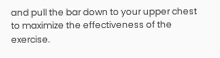and pull the bar down to your upper chest to maximize the effectiveness of the exercise.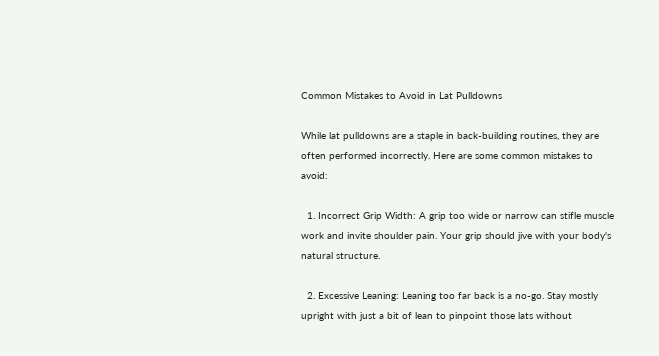Common Mistakes to Avoid in Lat Pulldowns

While lat pulldowns are a staple in back-building routines, they are often performed incorrectly. Here are some common mistakes to avoid:

  1. Incorrect Grip Width: A grip too wide or narrow can stifle muscle work and invite shoulder pain. Your grip should jive with your body's natural structure.

  2. Excessive Leaning: Leaning too far back is a no-go. Stay mostly upright with just a bit of lean to pinpoint those lats without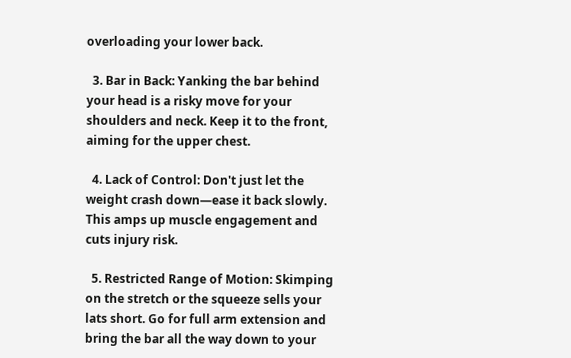overloading your lower back.

  3. Bar in Back: Yanking the bar behind your head is a risky move for your shoulders and neck. Keep it to the front, aiming for the upper chest.

  4. Lack of Control: Don't just let the weight crash down—ease it back slowly. This amps up muscle engagement and cuts injury risk.

  5. Restricted Range of Motion: Skimping on the stretch or the squeeze sells your lats short. Go for full arm extension and bring the bar all the way down to your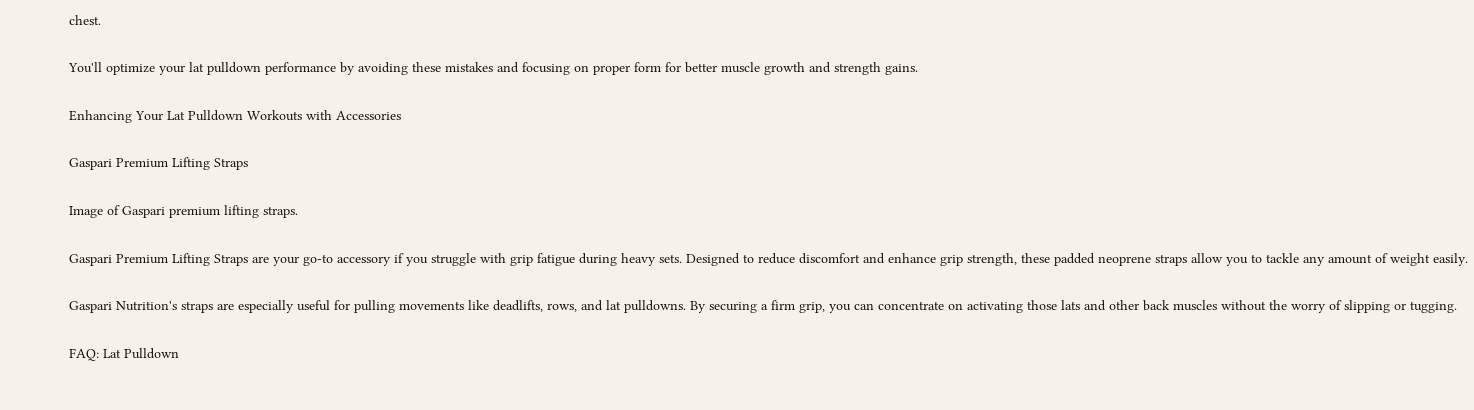chest.

You'll optimize your lat pulldown performance by avoiding these mistakes and focusing on proper form for better muscle growth and strength gains.

Enhancing Your Lat Pulldown Workouts with Accessories

Gaspari Premium Lifting Straps

Image of Gaspari premium lifting straps.

Gaspari Premium Lifting Straps are your go-to accessory if you struggle with grip fatigue during heavy sets. Designed to reduce discomfort and enhance grip strength, these padded neoprene straps allow you to tackle any amount of weight easily.

Gaspari Nutrition's straps are especially useful for pulling movements like deadlifts, rows, and lat pulldowns. By securing a firm grip, you can concentrate on activating those lats and other back muscles without the worry of slipping or tugging.

FAQ: Lat Pulldown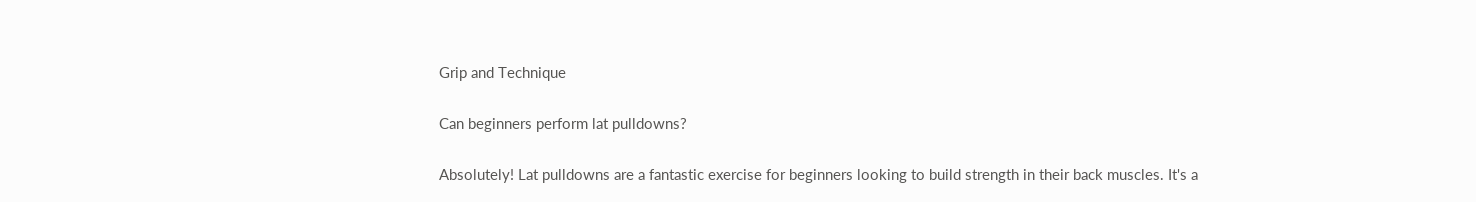Grip and Technique

Can beginners perform lat pulldowns?

Absolutely! Lat pulldowns are a fantastic exercise for beginners looking to build strength in their back muscles. It's a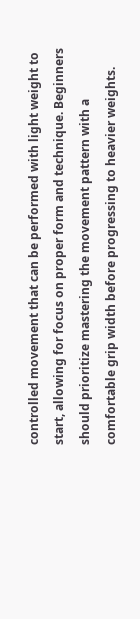controlled movement that can be performed with light weight to start, allowing for focus on proper form and technique. Beginners should prioritize mastering the movement pattern with a comfortable grip width before progressing to heavier weights.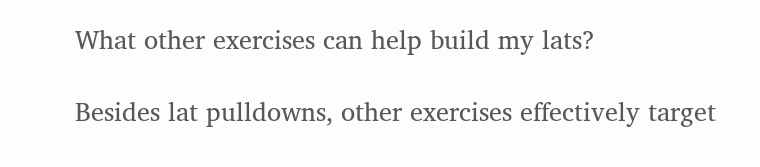What other exercises can help build my lats?

Besides lat pulldowns, other exercises effectively target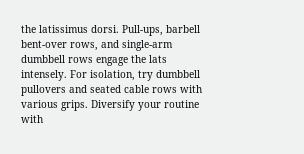the latissimus dorsi. Pull-ups, barbell bent-over rows, and single-arm dumbbell rows engage the lats intensely. For isolation, try dumbbell pullovers and seated cable rows with various grips. Diversify your routine with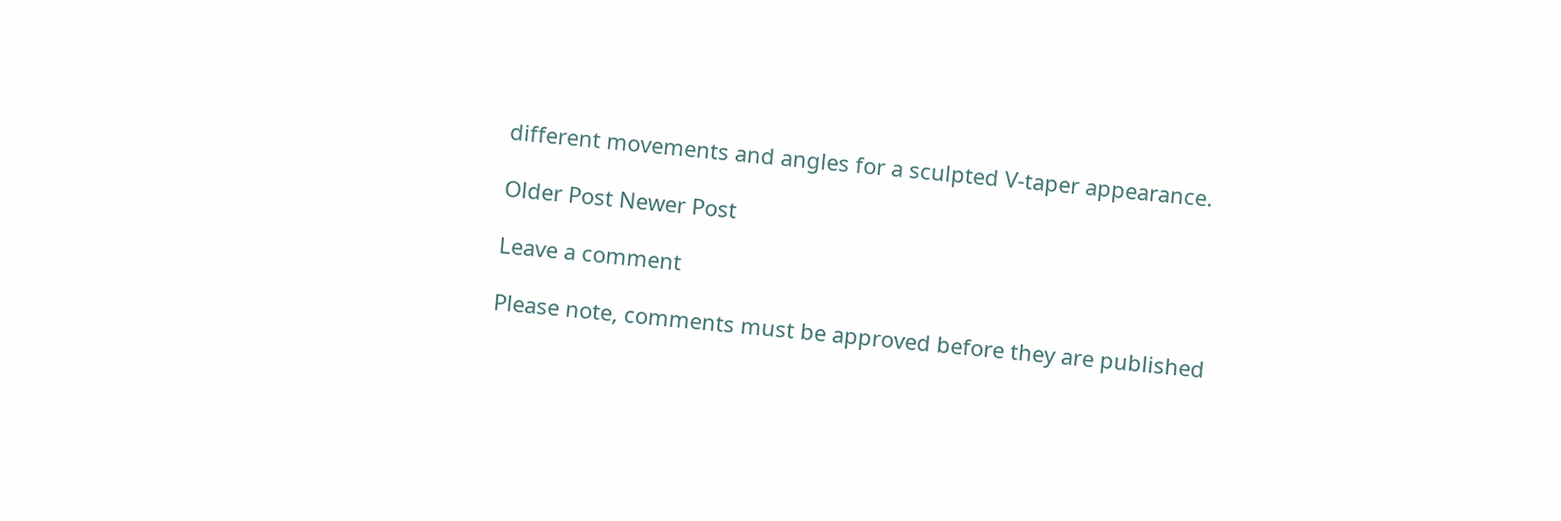different movements and angles for a sculpted V-taper appearance.

Older Post Newer Post

Leave a comment

Please note, comments must be approved before they are published